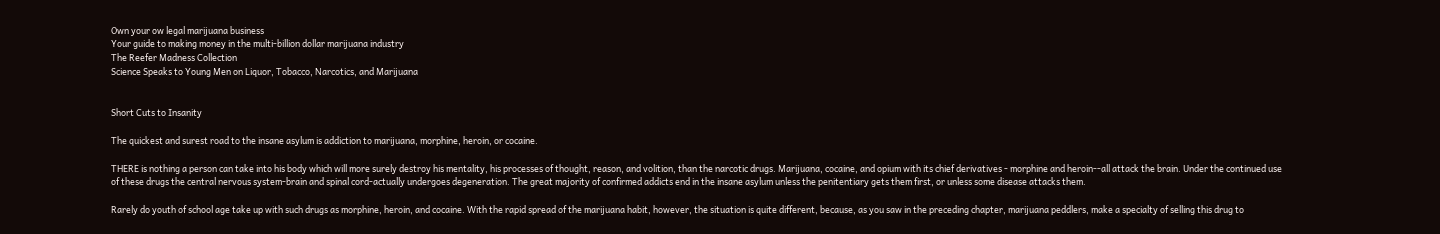Own your ow legal marijuana business
Your guide to making money in the multi-billion dollar marijuana industry
The Reefer Madness Collection
Science Speaks to Young Men on Liquor, Tobacco, Narcotics, and Marijuana


Short Cuts to Insanity

The quickest and surest road to the insane asylum is addiction to marijuana, morphine, heroin, or cocaine.

THERE is nothing a person can take into his body which will more surely destroy his mentality, his processes of thought, reason, and volition, than the narcotic drugs. Marijuana, cocaine, and opium with its chief derivatives - morphine and heroin--all attack the brain. Under the continued use of these drugs the central nervous system-brain and spinal cord-actually undergoes degeneration. The great majority of confirmed addicts end in the insane asylum unless the penitentiary gets them first, or unless some disease attacks them.

Rarely do youth of school age take up with such drugs as morphine, heroin, and cocaine. With the rapid spread of the marijuana habit, however, the situation is quite different, because, as you saw in the preceding chapter, marijuana peddlers, make a specialty of selling this drug to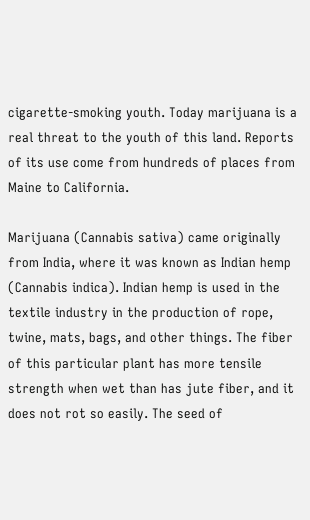cigarette-smoking youth. Today marijuana is a real threat to the youth of this land. Reports of its use come from hundreds of places from Maine to California.

Marijuana (Cannabis sativa) came originally from India, where it was known as Indian hemp (Cannabis indica). Indian hemp is used in the textile industry in the production of rope, twine, mats, bags, and other things. The fiber of this particular plant has more tensile strength when wet than has jute fiber, and it does not rot so easily. The seed of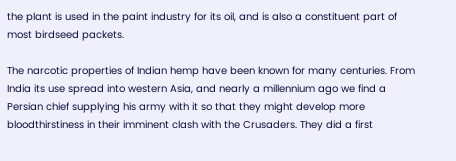the plant is used in the paint industry for its oil, and is also a constituent part of most birdseed packets.

The narcotic properties of Indian hemp have been known for many centuries. From India its use spread into western Asia, and nearly a millennium ago we find a Persian chief supplying his army with it so that they might develop more bloodthirstiness in their imminent clash with the Crusaders. They did a first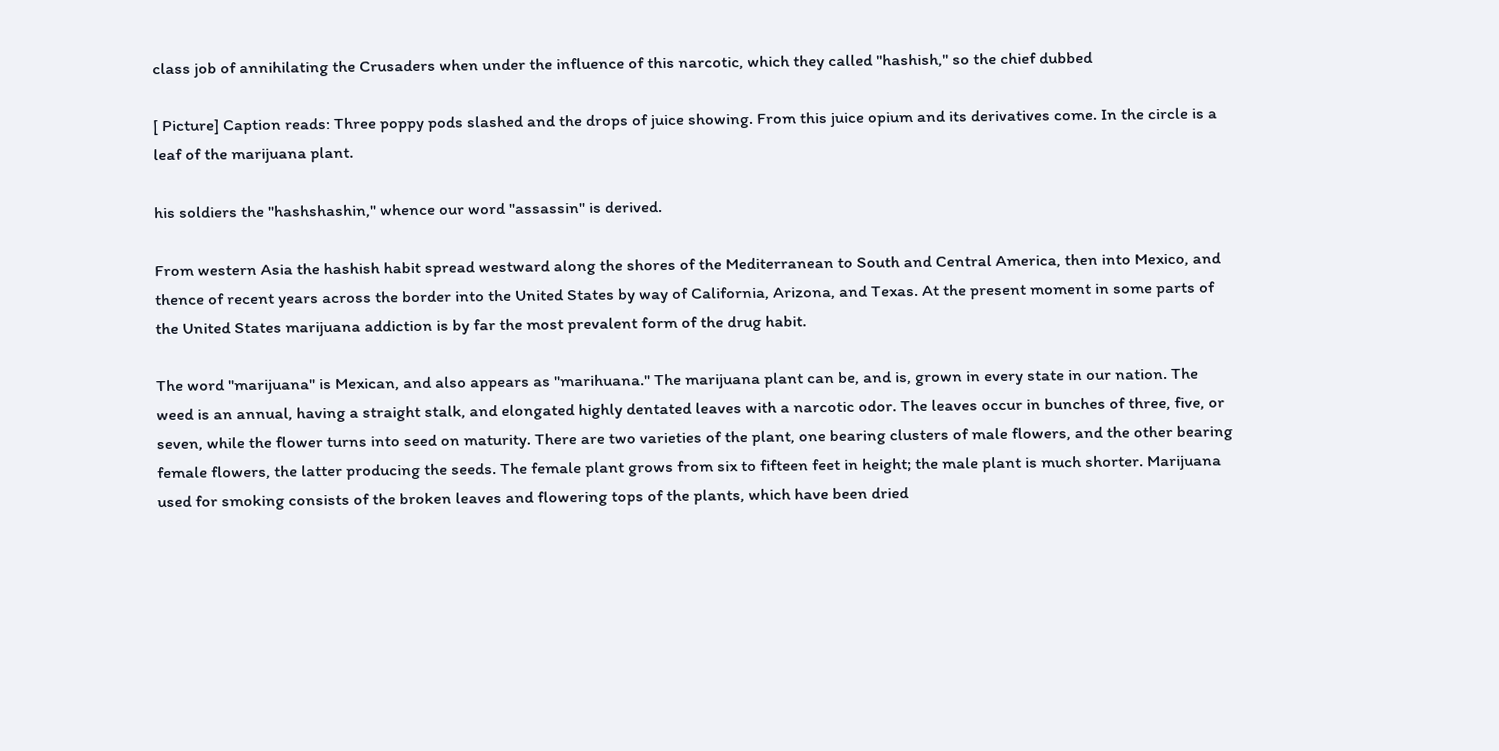class job of annihilating the Crusaders when under the influence of this narcotic, which they called "hashish," so the chief dubbed

[ Picture] Caption reads: Three poppy pods slashed and the drops of juice showing. From this juice opium and its derivatives come. In the circle is a leaf of the marijuana plant.

his soldiers the "hashshashin," whence our word "assassin" is derived.

From western Asia the hashish habit spread westward along the shores of the Mediterranean to South and Central America, then into Mexico, and thence of recent years across the border into the United States by way of California, Arizona, and Texas. At the present moment in some parts of the United States marijuana addiction is by far the most prevalent form of the drug habit.

The word "marijuana" is Mexican, and also appears as "marihuana." The marijuana plant can be, and is, grown in every state in our nation. The weed is an annual, having a straight stalk, and elongated highly dentated leaves with a narcotic odor. The leaves occur in bunches of three, five, or seven, while the flower turns into seed on maturity. There are two varieties of the plant, one bearing clusters of male flowers, and the other bearing female flowers, the latter producing the seeds. The female plant grows from six to fifteen feet in height; the male plant is much shorter. Marijuana used for smoking consists of the broken leaves and flowering tops of the plants, which have been dried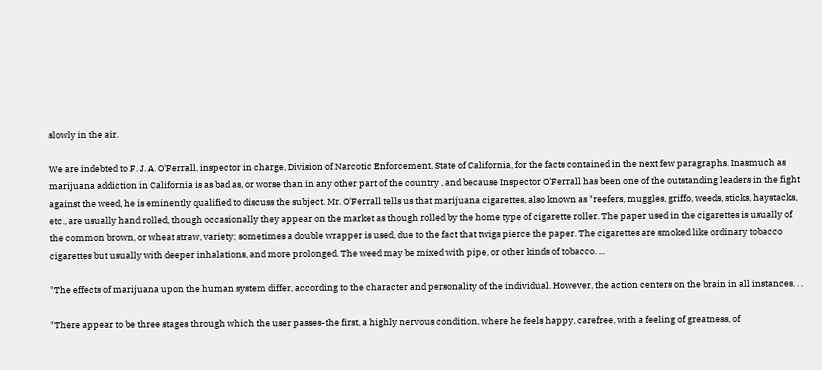slowly in the air.

We are indebted to F. J. A. O'Ferrall, inspector in charge, Division of Narcotic Enforcement, State of California, for the facts contained in the next few paragraphs. Inasmuch as marijuana addiction in California is as bad as, or worse than in any other part of the country , and because Inspector O'Ferrall has been one of the outstanding leaders in the fight against the weed, he is eminently qualified to discuss the subject. Mr. O'Ferrall tells us that marijuana cigarettes, also known as "reefers, muggles, griffo, weeds, sticks, haystacks, etc., are usually hand rolled, though occasionally they appear on the market as though rolled by the home type of cigarette roller. The paper used in the cigarettes is usually of the common brown, or wheat straw, variety; sometimes a double wrapper is used, due to the fact that twigs pierce the paper. The cigarettes are smoked like ordinary tobacco cigarettes but usually with deeper inhalations, and more prolonged. The weed may be mixed with pipe, or other kinds of tobacco. ...

"The effects of marijuana upon the human system differ, according to the character and personality of the individual. However, the action centers on the brain in all instances. . .

"There appear to be three stages through which the user passes-the first, a highly nervous condition, where he feels happy, carefree, with a feeling of greatness, of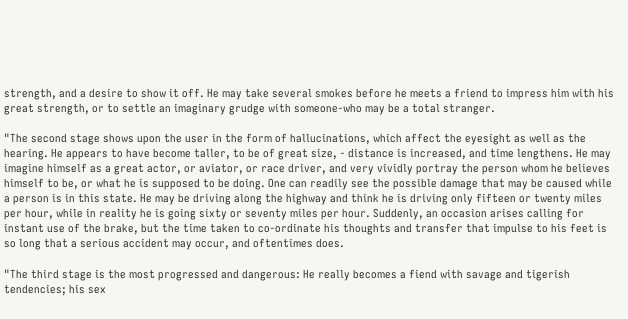strength, and a desire to show it off. He may take several smokes before he meets a friend to impress him with his great strength, or to settle an imaginary grudge with someone-who may be a total stranger.

"The second stage shows upon the user in the form of hallucinations, which affect the eyesight as well as the hearing. He appears to have become taller, to be of great size, - distance is increased, and time lengthens. He may imagine himself as a great actor, or aviator, or race driver, and very vividly portray the person whom he believes himself to be, or what he is supposed to be doing. One can readily see the possible damage that may be caused while a person is in this state. He may be driving along the highway and think he is driving only fifteen or twenty miles per hour, while in reality he is going sixty or seventy miles per hour. Suddenly, an occasion arises calling for instant use of the brake, but the time taken to co-ordinate his thoughts and transfer that impulse to his feet is so long that a serious accident may occur, and oftentimes does.

"The third stage is the most progressed and dangerous: He really becomes a fiend with savage and tigerish tendencies; his sex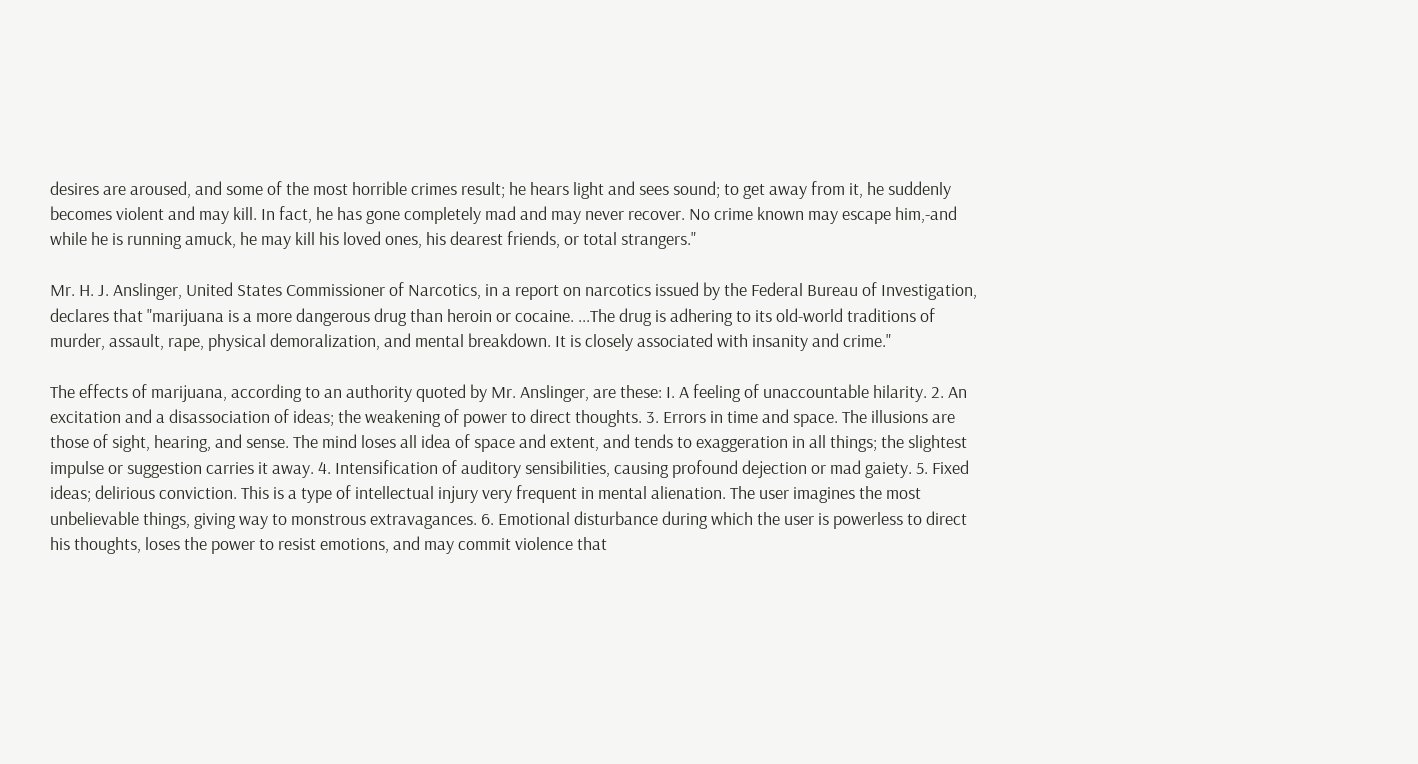desires are aroused, and some of the most horrible crimes result; he hears light and sees sound; to get away from it, he suddenly becomes violent and may kill. In fact, he has gone completely mad and may never recover. No crime known may escape him,-and while he is running amuck, he may kill his loved ones, his dearest friends, or total strangers."

Mr. H. J. Anslinger, United States Commissioner of Narcotics, in a report on narcotics issued by the Federal Bureau of Investigation, declares that "marijuana is a more dangerous drug than heroin or cocaine. ...The drug is adhering to its old-world traditions of murder, assault, rape, physical demoralization, and mental breakdown. It is closely associated with insanity and crime."

The effects of marijuana, according to an authority quoted by Mr. Anslinger, are these: I. A feeling of unaccountable hilarity. 2. An excitation and a disassociation of ideas; the weakening of power to direct thoughts. 3. Errors in time and space. The illusions are those of sight, hearing, and sense. The mind loses all idea of space and extent, and tends to exaggeration in all things; the slightest impulse or suggestion carries it away. 4. Intensification of auditory sensibilities, causing profound dejection or mad gaiety. 5. Fixed ideas; delirious conviction. This is a type of intellectual injury very frequent in mental alienation. The user imagines the most unbelievable things, giving way to monstrous extravagances. 6. Emotional disturbance during which the user is powerless to direct his thoughts, loses the power to resist emotions, and may commit violence that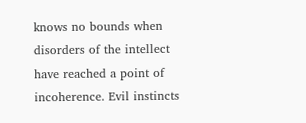knows no bounds when disorders of the intellect have reached a point of incoherence. Evil instincts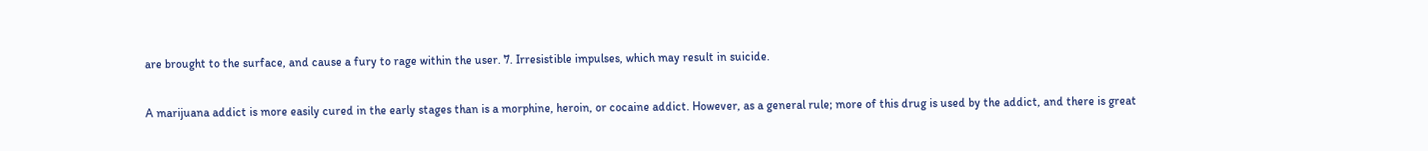are brought to the surface, and cause a fury to rage within the user. 7. Irresistible impulses, which may result in suicide.

A marijuana addict is more easily cured in the early stages than is a morphine, heroin, or cocaine addict. However, as a general rule; more of this drug is used by the addict, and there is great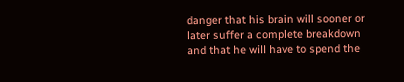danger that his brain will sooner or later suffer a complete breakdown and that he will have to spend the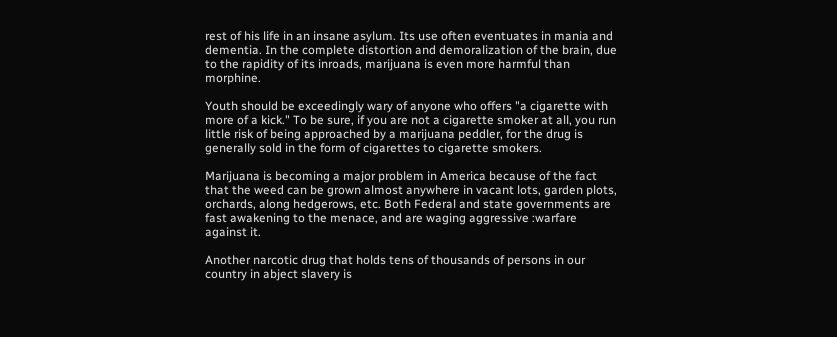rest of his life in an insane asylum. Its use often eventuates in mania and dementia. In the complete distortion and demoralization of the brain, due to the rapidity of its inroads, marijuana is even more harmful than morphine.

Youth should be exceedingly wary of anyone who offers "a cigarette with more of a kick." To be sure, if you are not a cigarette smoker at all, you run little risk of being approached by a marijuana peddler, for the drug is generally sold in the form of cigarettes to cigarette smokers.

Marijuana is becoming a major problem in America because of the fact that the weed can be grown almost anywhere in vacant lots, garden plots, orchards, along hedgerows, etc. Both Federal and state governments are fast awakening to the menace, and are waging aggressive :warfare against it.

Another narcotic drug that holds tens of thousands of persons in our country in abject slavery is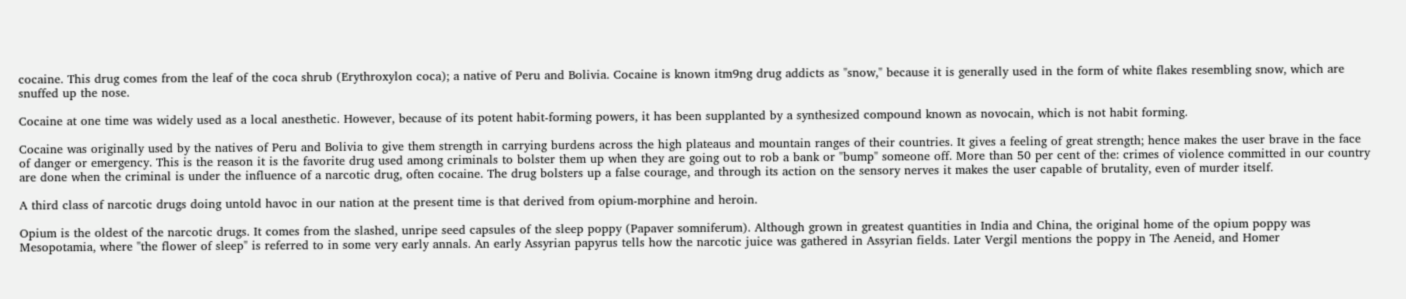cocaine. This drug comes from the leaf of the coca shrub (Erythroxylon coca); a native of Peru and Bolivia. Cocaine is known itm9ng drug addicts as "snow," because it is generally used in the form of white flakes resembling snow, which are snuffed up the nose.

Cocaine at one time was widely used as a local anesthetic. However, because of its potent habit-forming powers, it has been supplanted by a synthesized compound known as novocain, which is not habit forming.

Cocaine was originally used by the natives of Peru and Bolivia to give them strength in carrying burdens across the high plateaus and mountain ranges of their countries. It gives a feeling of great strength; hence makes the user brave in the face of danger or emergency. This is the reason it is the favorite drug used among criminals to bolster them up when they are going out to rob a bank or "bump" someone off. More than 50 per cent of the: crimes of violence committed in our country are done when the criminal is under the influence of a narcotic drug, often cocaine. The drug bolsters up a false courage, and through its action on the sensory nerves it makes the user capable of brutality, even of murder itself.

A third class of narcotic drugs doing untold havoc in our nation at the present time is that derived from opium-morphine and heroin.

Opium is the oldest of the narcotic drugs. It comes from the slashed, unripe seed capsules of the sleep poppy (Papaver somniferum). Although grown in greatest quantities in India and China, the original home of the opium poppy was Mesopotamia, where "the flower of sleep" is referred to in some very early annals. An early Assyrian papyrus tells how the narcotic juice was gathered in Assyrian fields. Later Vergil mentions the poppy in The Aeneid, and Homer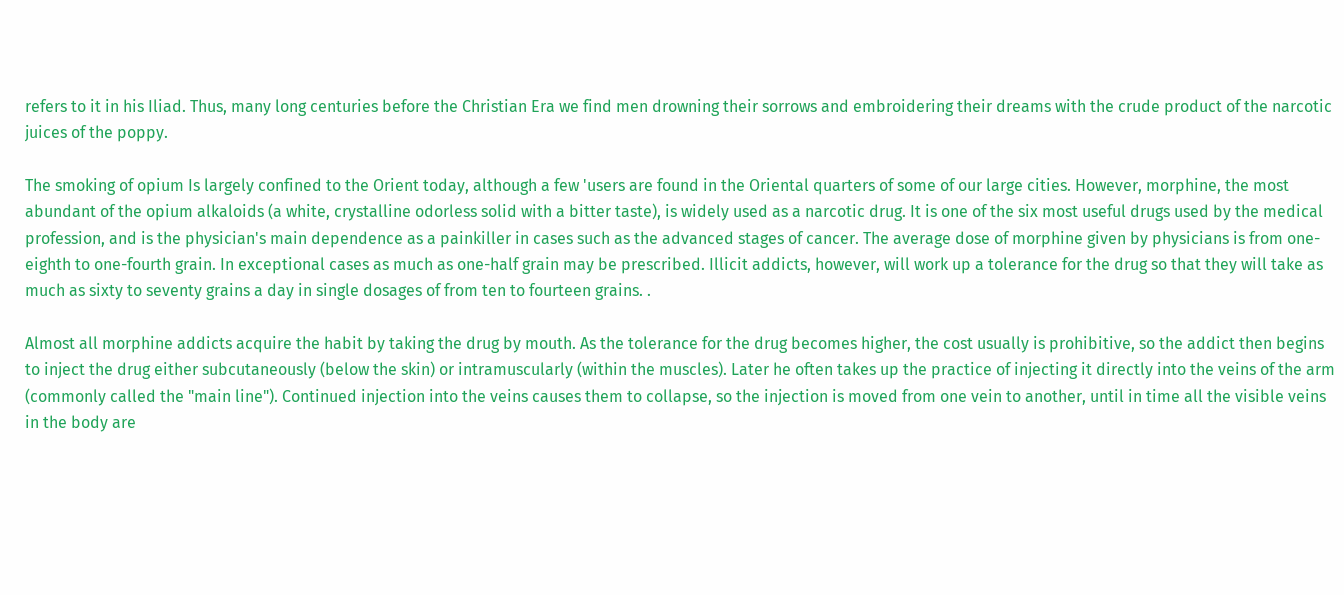refers to it in his Iliad. Thus, many long centuries before the Christian Era we find men drowning their sorrows and embroidering their dreams with the crude product of the narcotic juices of the poppy.

The smoking of opium Is largely confined to the Orient today, although a few 'users are found in the Oriental quarters of some of our large cities. However, morphine, the most abundant of the opium alkaloids (a white, crystalline odorless solid with a bitter taste), is widely used as a narcotic drug. It is one of the six most useful drugs used by the medical profession, and is the physician's main dependence as a painkiller in cases such as the advanced stages of cancer. The average dose of morphine given by physicians is from one-eighth to one-fourth grain. In exceptional cases as much as one-half grain may be prescribed. Illicit addicts, however, will work up a tolerance for the drug so that they will take as much as sixty to seventy grains a day in single dosages of from ten to fourteen grains. .

Almost all morphine addicts acquire the habit by taking the drug by mouth. As the tolerance for the drug becomes higher, the cost usually is prohibitive, so the addict then begins to inject the drug either subcutaneously (below the skin) or intramuscularly (within the muscles). Later he often takes up the practice of injecting it directly into the veins of the arm (commonly called the "main line"). Continued injection into the veins causes them to collapse, so the injection is moved from one vein to another, until in time all the visible veins in the body are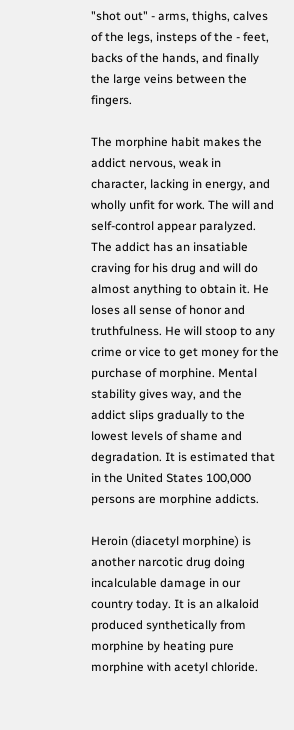"shot out" - arms, thighs, calves of the legs, insteps of the - feet, backs of the hands, and finally the large veins between the fingers.

The morphine habit makes the addict nervous, weak in character, lacking in energy, and wholly unfit for work. The will and self-control appear paralyzed. The addict has an insatiable craving for his drug and will do almost anything to obtain it. He loses all sense of honor and truthfulness. He will stoop to any crime or vice to get money for the purchase of morphine. Mental stability gives way, and the addict slips gradually to the lowest levels of shame and degradation. It is estimated that in the United States 100,000 persons are morphine addicts.

Heroin (diacetyl morphine) is another narcotic drug doing incalculable damage in our country today. It is an alkaloid produced synthetically from morphine by heating pure morphine with acetyl chloride.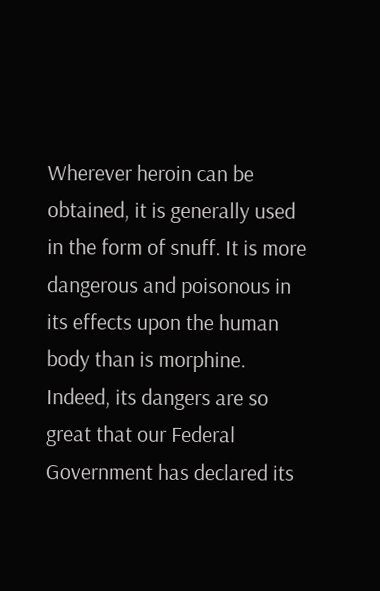Wherever heroin can be obtained, it is generally used in the form of snuff. It is more dangerous and poisonous in its effects upon the human body than is morphine. Indeed, its dangers are so great that our Federal Government has declared its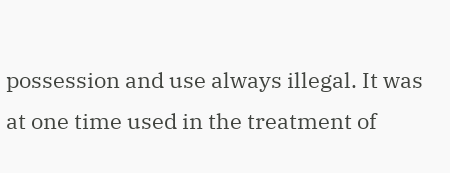possession and use always illegal. It was at one time used in the treatment of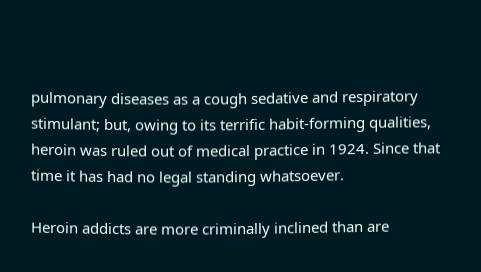pulmonary diseases as a cough sedative and respiratory stimulant; but, owing to its terrific habit-forming qualities, heroin was ruled out of medical practice in 1924. Since that time it has had no legal standing whatsoever.

Heroin addicts are more criminally inclined than are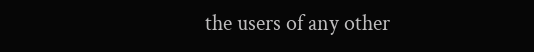the users of any other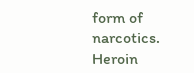form of narcotics. Heroin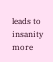leads to insanity more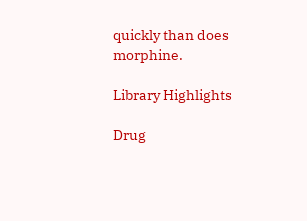quickly than does morphine.

Library Highlights

Drug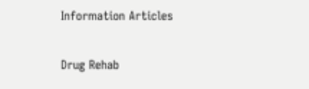Information Articles

Drug Rehab